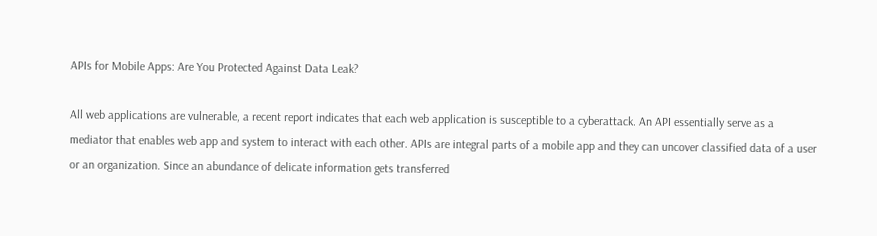APIs for Mobile Apps: Are You Protected Against Data Leak?

All web applications are vulnerable, a recent report indicates that each web application is susceptible to a cyberattack. An API essentially serve as a mediator that enables web app and system to interact with each other. APIs are integral parts of a mobile app and they can uncover classified data of a user or an organization. Since an abundance of delicate information gets transferred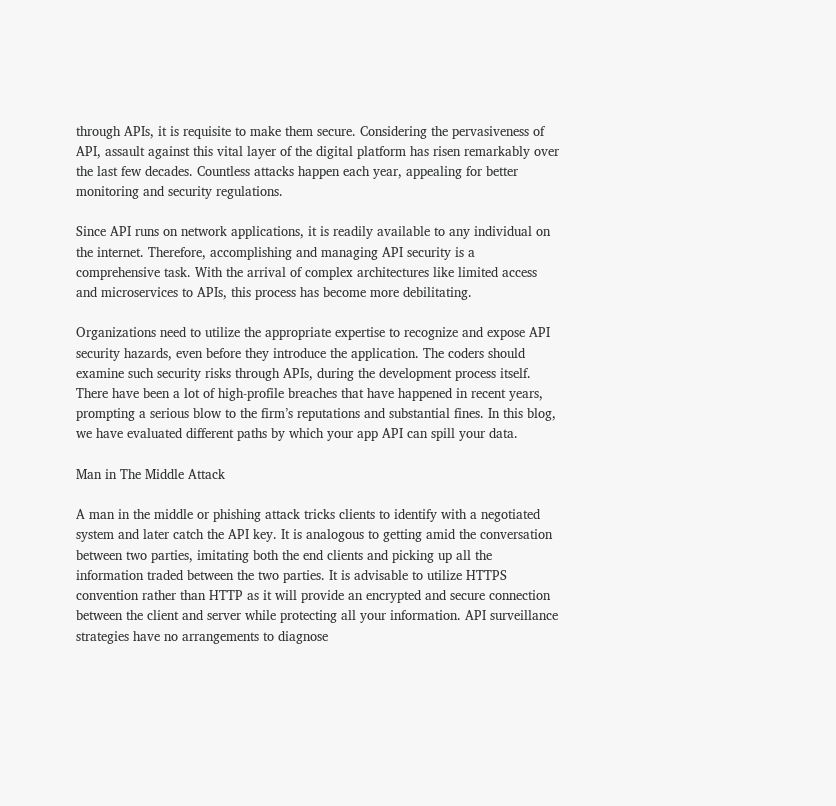through APIs, it is requisite to make them secure. Considering the pervasiveness of API, assault against this vital layer of the digital platform has risen remarkably over the last few decades. Countless attacks happen each year, appealing for better monitoring and security regulations.

Since API runs on network applications, it is readily available to any individual on the internet. Therefore, accomplishing and managing API security is a comprehensive task. With the arrival of complex architectures like limited access and microservices to APIs, this process has become more debilitating.

Organizations need to utilize the appropriate expertise to recognize and expose API security hazards, even before they introduce the application. The coders should examine such security risks through APIs, during the development process itself. There have been a lot of high-profile breaches that have happened in recent years, prompting a serious blow to the firm’s reputations and substantial fines. In this blog, we have evaluated different paths by which your app API can spill your data.

Man in The Middle Attack

A man in the middle or phishing attack tricks clients to identify with a negotiated system and later catch the API key. It is analogous to getting amid the conversation between two parties, imitating both the end clients and picking up all the information traded between the two parties. It is advisable to utilize HTTPS convention rather than HTTP as it will provide an encrypted and secure connection between the client and server while protecting all your information. API surveillance strategies have no arrangements to diagnose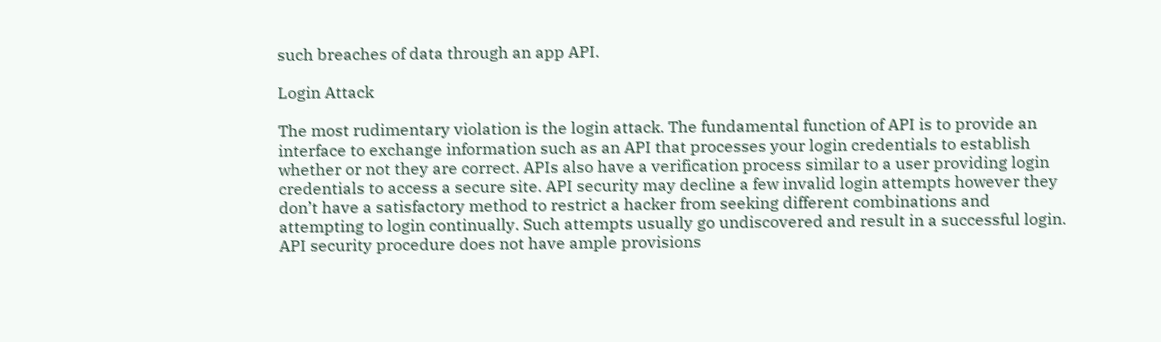such breaches of data through an app API.

Login Attack

The most rudimentary violation is the login attack. The fundamental function of API is to provide an interface to exchange information such as an API that processes your login credentials to establish whether or not they are correct. APIs also have a verification process similar to a user providing login credentials to access a secure site. API security may decline a few invalid login attempts however they don’t have a satisfactory method to restrict a hacker from seeking different combinations and attempting to login continually. Such attempts usually go undiscovered and result in a successful login. API security procedure does not have ample provisions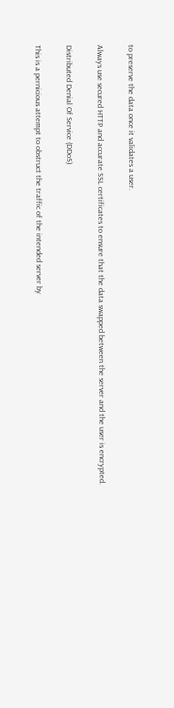to preserve the data once it validates a user.

Always use secured HTTP and accurate SSL certificates to ensure that the data swapped between the server and the user is encrypted.

Distributed Denial Of Service (DDoS)

This is a pernicious attempt to obstruct the traffic of the intended server by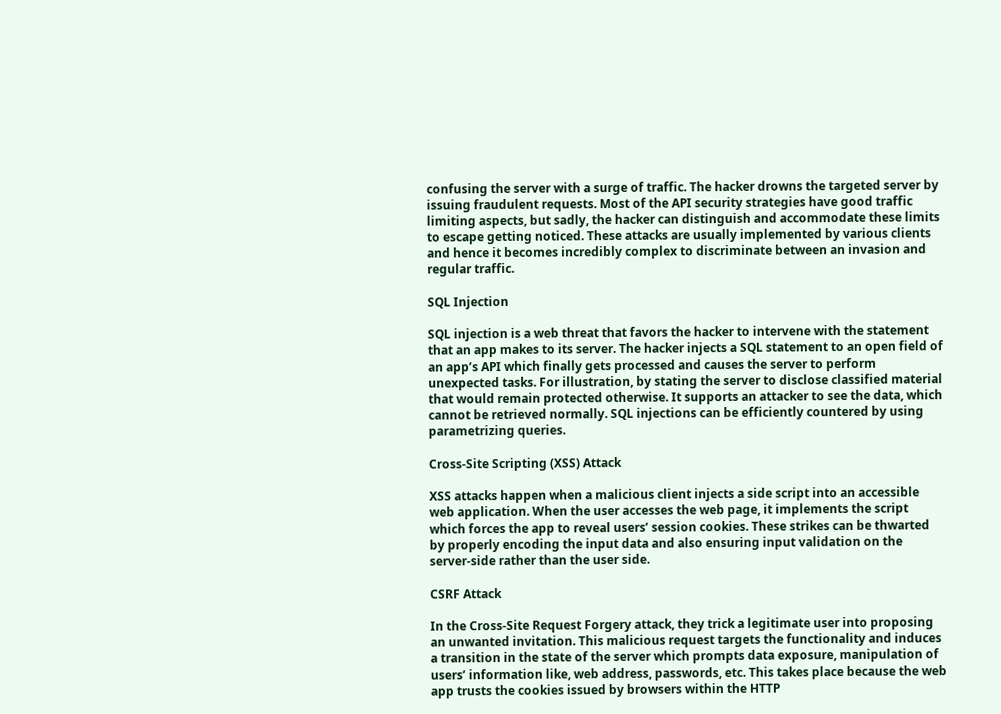confusing the server with a surge of traffic. The hacker drowns the targeted server by issuing fraudulent requests. Most of the API security strategies have good traffic limiting aspects, but sadly, the hacker can distinguish and accommodate these limits to escape getting noticed. These attacks are usually implemented by various clients and hence it becomes incredibly complex to discriminate between an invasion and regular traffic.

SQL Injection

SQL injection is a web threat that favors the hacker to intervene with the statement that an app makes to its server. The hacker injects a SQL statement to an open field of an app’s API which finally gets processed and causes the server to perform unexpected tasks. For illustration, by stating the server to disclose classified material that would remain protected otherwise. It supports an attacker to see the data, which cannot be retrieved normally. SQL injections can be efficiently countered by using parametrizing queries.

Cross-Site Scripting (XSS) Attack

XSS attacks happen when a malicious client injects a side script into an accessible web application. When the user accesses the web page, it implements the script which forces the app to reveal users’ session cookies. These strikes can be thwarted by properly encoding the input data and also ensuring input validation on the server-side rather than the user side.

CSRF Attack

In the Cross-Site Request Forgery attack, they trick a legitimate user into proposing an unwanted invitation. This malicious request targets the functionality and induces a transition in the state of the server which prompts data exposure, manipulation of users’ information like, web address, passwords, etc. This takes place because the web app trusts the cookies issued by browsers within the HTTP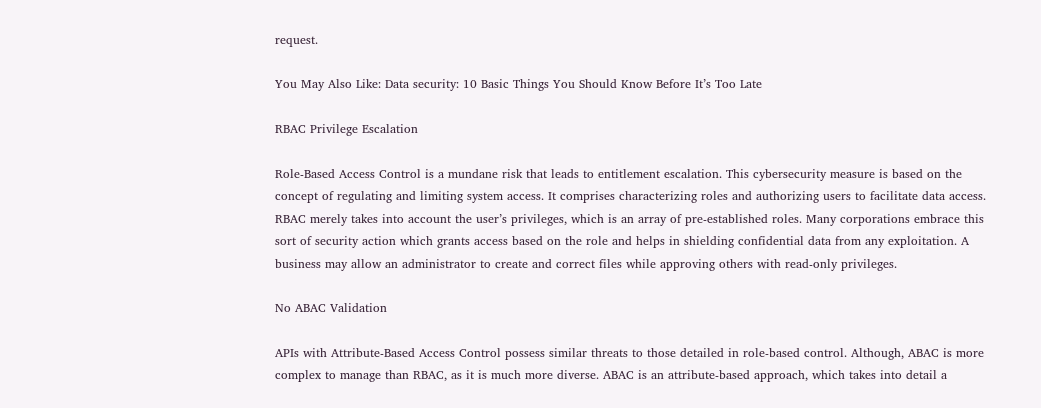request.

You May Also Like: Data security: 10 Basic Things You Should Know Before It’s Too Late

RBAC Privilege Escalation

Role-Based Access Control is a mundane risk that leads to entitlement escalation. This cybersecurity measure is based on the concept of regulating and limiting system access. It comprises characterizing roles and authorizing users to facilitate data access. RBAC merely takes into account the user’s privileges, which is an array of pre-established roles. Many corporations embrace this sort of security action which grants access based on the role and helps in shielding confidential data from any exploitation. A business may allow an administrator to create and correct files while approving others with read-only privileges.

No ABAC Validation

APIs with Attribute-Based Access Control possess similar threats to those detailed in role-based control. Although, ABAC is more complex to manage than RBAC, as it is much more diverse. ABAC is an attribute-based approach, which takes into detail a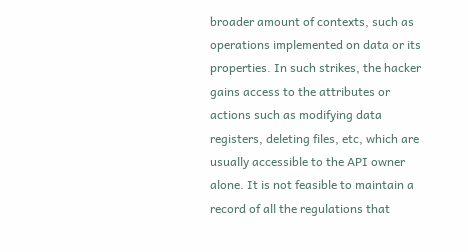broader amount of contexts, such as operations implemented on data or its properties. In such strikes, the hacker gains access to the attributes or actions such as modifying data registers, deleting files, etc, which are usually accessible to the API owner alone. It is not feasible to maintain a record of all the regulations that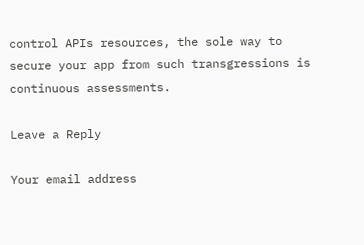control APIs resources, the sole way to secure your app from such transgressions is continuous assessments.

Leave a Reply

Your email address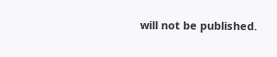will not be published.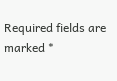Required fields are marked *